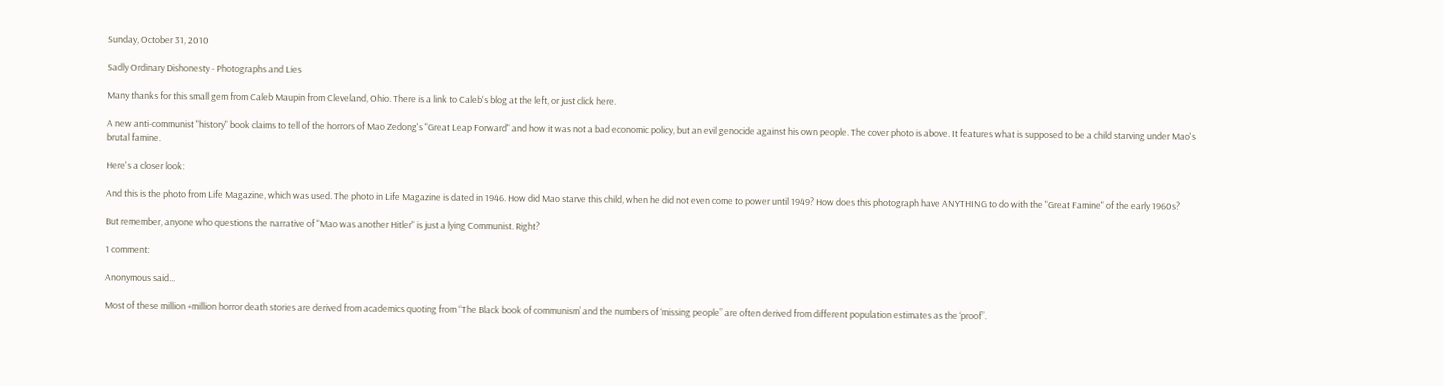Sunday, October 31, 2010

Sadly Ordinary Dishonesty - Photographs and Lies

Many thanks for this small gem from Caleb Maupin from Cleveland, Ohio. There is a link to Caleb's blog at the left, or just click here.

A new anti-communist "history" book claims to tell of the horrors of Mao Zedong's "Great Leap Forward" and how it was not a bad economic policy, but an evil genocide against his own people. The cover photo is above. It features what is supposed to be a child starving under Mao's brutal famine.

Here's a closer look:

And this is the photo from Life Magazine, which was used. The photo in Life Magazine is dated in 1946. How did Mao starve this child, when he did not even come to power until 1949? How does this photograph have ANYTHING to do with the "Great Famine" of the early 1960s?

But remember, anyone who questions the narrative of "Mao was another Hitler" is just a lying Communist. Right?

1 comment:

Anonymous said...

Most of these million +million horror death stories are derived from academics quoting from “The Black book of communism’ and the numbers of ‘missing people” are often derived from different population estimates as the ‘proof”.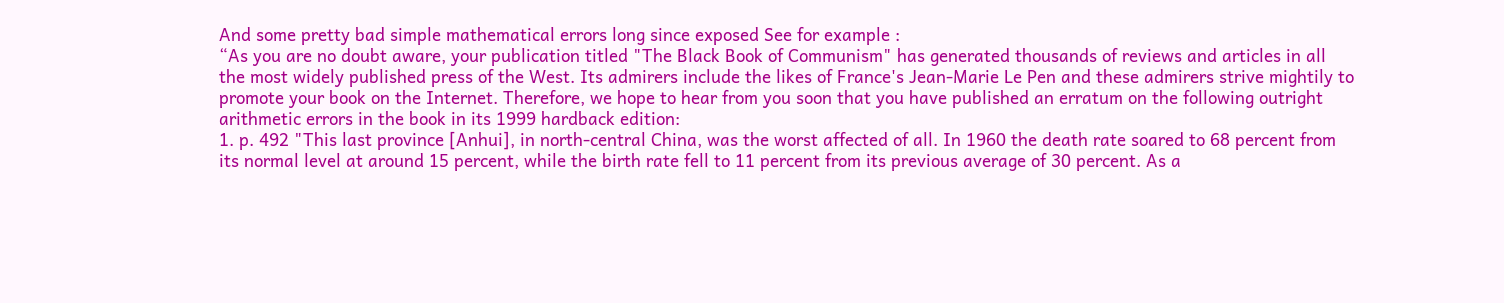And some pretty bad simple mathematical errors long since exposed See for example :
“As you are no doubt aware, your publication titled "The Black Book of Communism" has generated thousands of reviews and articles in all the most widely published press of the West. Its admirers include the likes of France's Jean-Marie Le Pen and these admirers strive mightily to promote your book on the Internet. Therefore, we hope to hear from you soon that you have published an erratum on the following outright arithmetic errors in the book in its 1999 hardback edition:
1. p. 492 "This last province [Anhui], in north-central China, was the worst affected of all. In 1960 the death rate soared to 68 percent from its normal level at around 15 percent, while the birth rate fell to 11 percent from its previous average of 30 percent. As a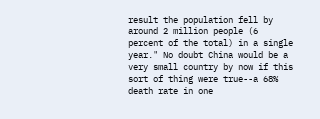result the population fell by around 2 million people (6 percent of the total) in a single year." No doubt China would be a very small country by now if this sort of thing were true--a 68% death rate in one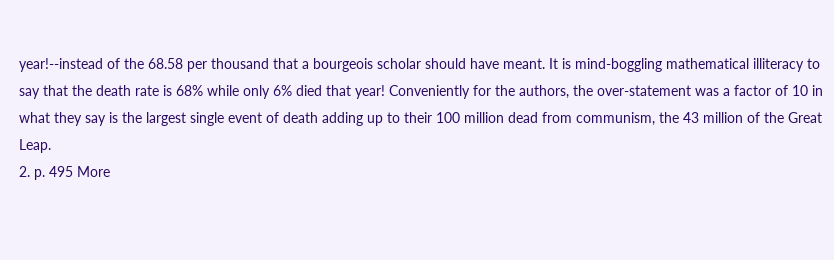year!--instead of the 68.58 per thousand that a bourgeois scholar should have meant. It is mind-boggling mathematical illiteracy to say that the death rate is 68% while only 6% died that year! Conveniently for the authors, the over-statement was a factor of 10 in what they say is the largest single event of death adding up to their 100 million dead from communism, the 43 million of the Great Leap.
2. p. 495 More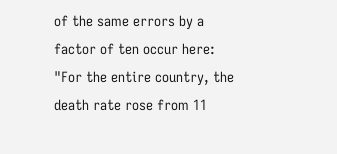of the same errors by a factor of ten occur here: "For the entire country, the death rate rose from 11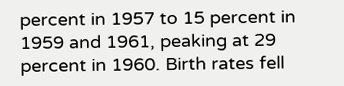percent in 1957 to 15 percent in 1959 and 1961, peaking at 29 percent in 1960. Birth rates fell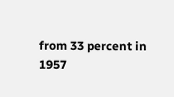from 33 percent in 1957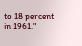to 18 percent in 1961."